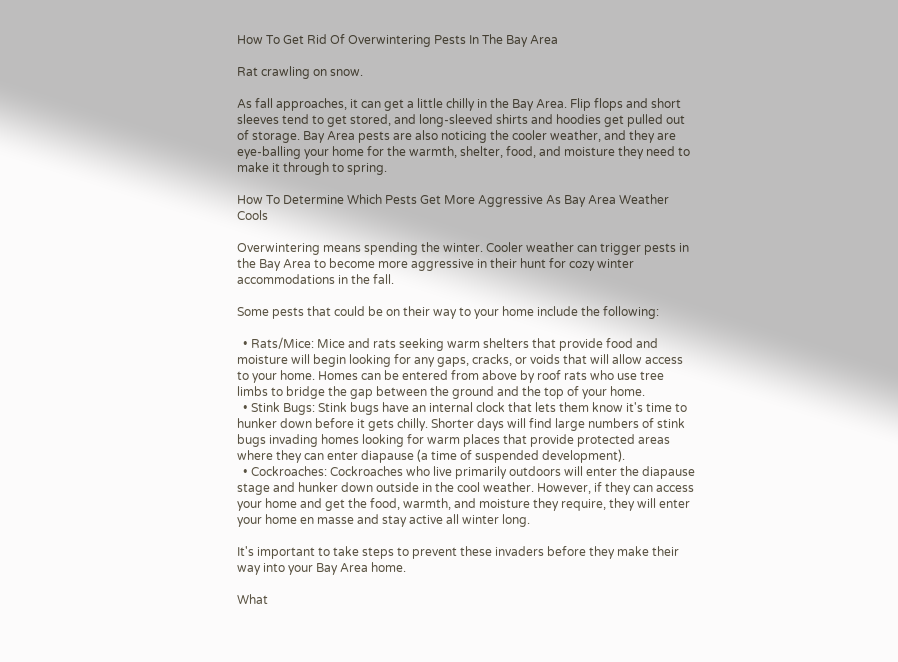How To Get Rid Of Overwintering Pests In The Bay Area

Rat crawling on snow.

As fall approaches, it can get a little chilly in the Bay Area. Flip flops and short sleeves tend to get stored, and long-sleeved shirts and hoodies get pulled out of storage. Bay Area pests are also noticing the cooler weather, and they are eye-balling your home for the warmth, shelter, food, and moisture they need to make it through to spring.

How To Determine Which Pests Get More Aggressive As Bay Area Weather Cools

Overwintering means spending the winter. Cooler weather can trigger pests in the Bay Area to become more aggressive in their hunt for cozy winter accommodations in the fall.

Some pests that could be on their way to your home include the following:

  • Rats/Mice: Mice and rats seeking warm shelters that provide food and moisture will begin looking for any gaps, cracks, or voids that will allow access to your home. Homes can be entered from above by roof rats who use tree limbs to bridge the gap between the ground and the top of your home.
  • Stink Bugs: Stink bugs have an internal clock that lets them know it's time to hunker down before it gets chilly. Shorter days will find large numbers of stink bugs invading homes looking for warm places that provide protected areas where they can enter diapause (a time of suspended development).
  • Cockroaches: Cockroaches who live primarily outdoors will enter the diapause stage and hunker down outside in the cool weather. However, if they can access your home and get the food, warmth, and moisture they require, they will enter your home en masse and stay active all winter long.

It's important to take steps to prevent these invaders before they make their way into your Bay Area home.

What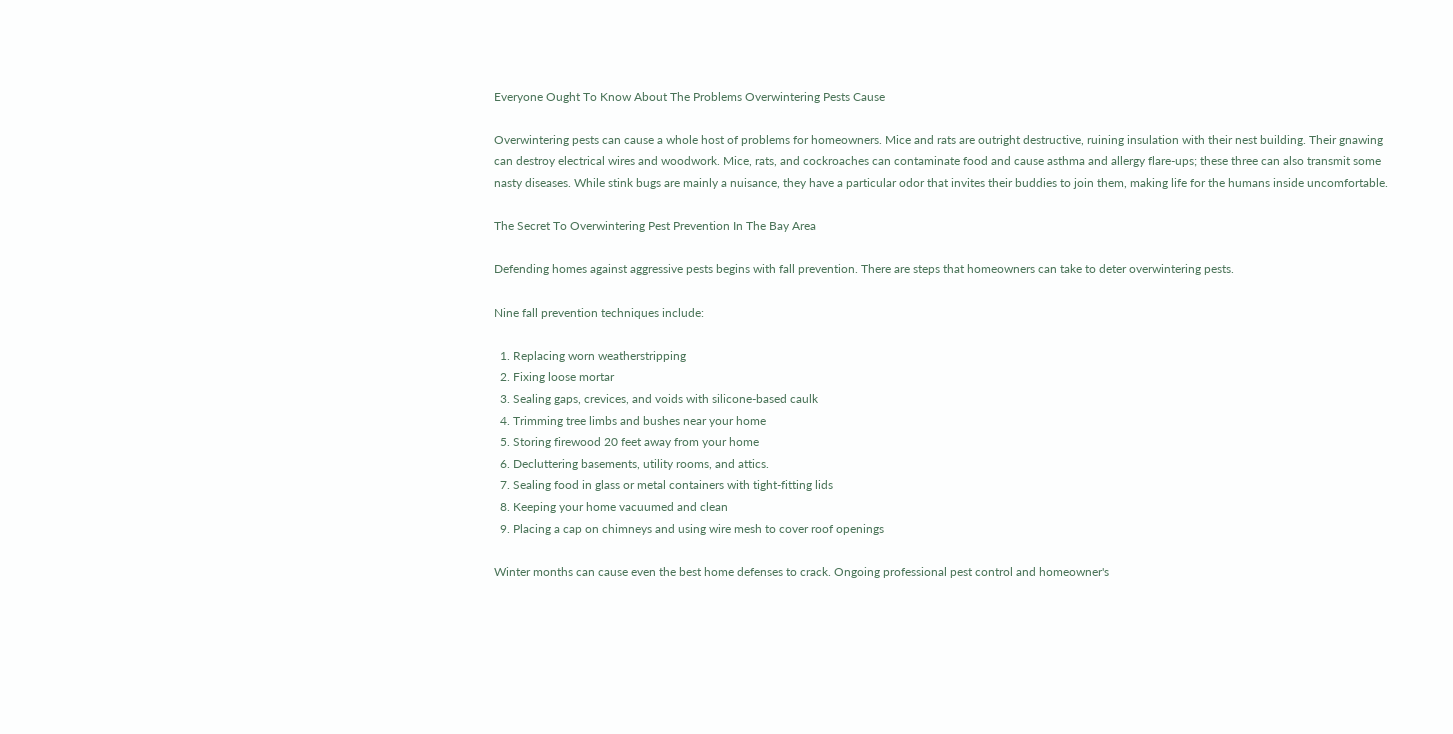Everyone Ought To Know About The Problems Overwintering Pests Cause

Overwintering pests can cause a whole host of problems for homeowners. Mice and rats are outright destructive, ruining insulation with their nest building. Their gnawing can destroy electrical wires and woodwork. Mice, rats, and cockroaches can contaminate food and cause asthma and allergy flare-ups; these three can also transmit some nasty diseases. While stink bugs are mainly a nuisance, they have a particular odor that invites their buddies to join them, making life for the humans inside uncomfortable.

The Secret To Overwintering Pest Prevention In The Bay Area

Defending homes against aggressive pests begins with fall prevention. There are steps that homeowners can take to deter overwintering pests.

Nine fall prevention techniques include:

  1. Replacing worn weatherstripping
  2. Fixing loose mortar
  3. Sealing gaps, crevices, and voids with silicone-based caulk
  4. Trimming tree limbs and bushes near your home
  5. Storing firewood 20 feet away from your home
  6. Decluttering basements, utility rooms, and attics.
  7. Sealing food in glass or metal containers with tight-fitting lids
  8. Keeping your home vacuumed and clean
  9. Placing a cap on chimneys and using wire mesh to cover roof openings

Winter months can cause even the best home defenses to crack. Ongoing professional pest control and homeowner's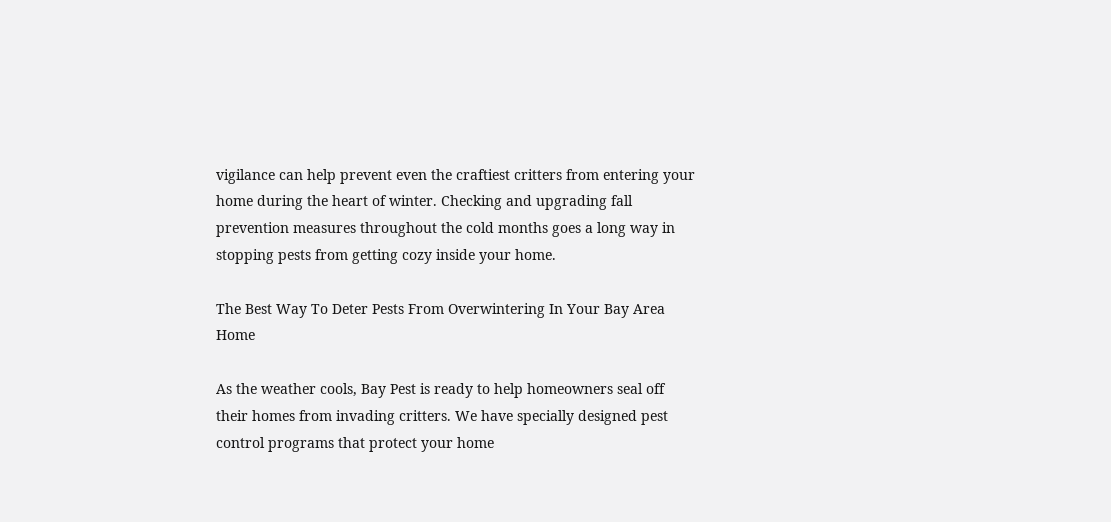vigilance can help prevent even the craftiest critters from entering your home during the heart of winter. Checking and upgrading fall prevention measures throughout the cold months goes a long way in stopping pests from getting cozy inside your home.

The Best Way To Deter Pests From Overwintering In Your Bay Area Home

As the weather cools, Bay Pest is ready to help homeowners seal off their homes from invading critters. We have specially designed pest control programs that protect your home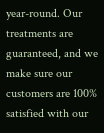year-round. Our treatments are guaranteed, and we make sure our customers are 100% satisfied with our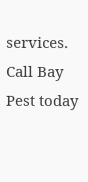services. Call Bay Pest today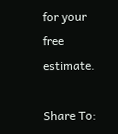for your free estimate.

Share To: